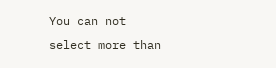You can not select more than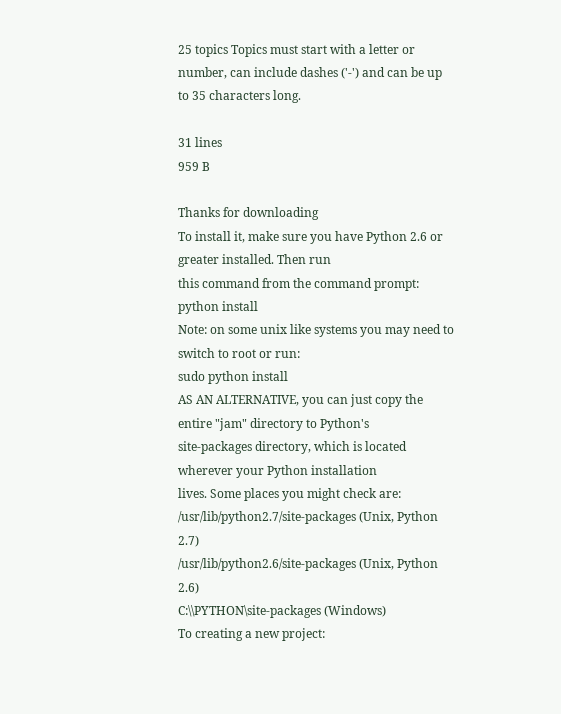25 topics Topics must start with a letter or number, can include dashes ('-') and can be up to 35 characters long.

31 lines
959 B

Thanks for downloading
To install it, make sure you have Python 2.6 or greater installed. Then run
this command from the command prompt:
python install
Note: on some unix like systems you may need to switch to root or run:
sudo python install
AS AN ALTERNATIVE, you can just copy the entire "jam" directory to Python's
site-packages directory, which is located wherever your Python installation
lives. Some places you might check are:
/usr/lib/python2.7/site-packages (Unix, Python 2.7)
/usr/lib/python2.6/site-packages (Unix, Python 2.6)
C:\\PYTHON\site-packages (Windows)
To creating a new project: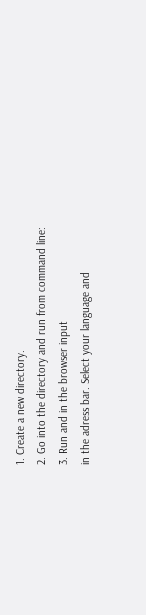1. Create a new directory.
2. Go into the directory and run from command line:
3. Run and in the browser input
in the adress bar. Select your language and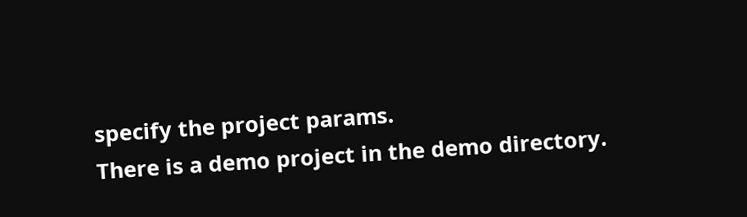specify the project params.
There is a demo project in the demo directory.